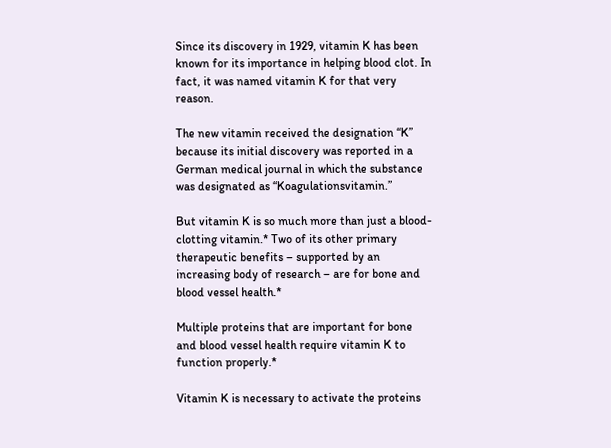Since its discovery in 1929, vitamin K has been known for its importance in helping blood clot. In fact, it was named vitamin K for that very reason.

The new vitamin received the designation “K” because its initial discovery was reported in a German medical journal in which the substance was designated as “Koagulationsvitamin.”

But vitamin K is so much more than just a blood-clotting vitamin.* Two of its other primary therapeutic benefits – supported by an increasing body of research – are for bone and blood vessel health.*

Multiple proteins that are important for bone and blood vessel health require vitamin K to function properly.*

Vitamin K is necessary to activate the proteins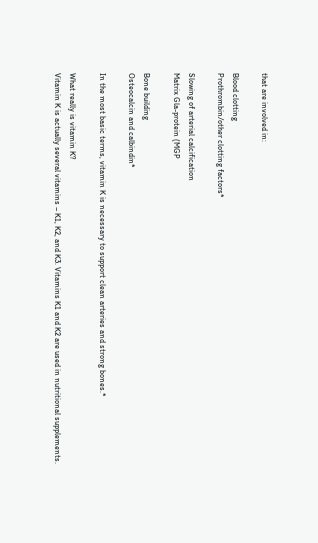that are involved in:

Blood clotting
Prothrombin/other clotting factors*

Slowing of arterial calcification
Matrix Gla-protein (MGP

Bone building
Osteocalcin and calbindin*

In the most basic terms, vitamin K is necessary to support clean arteries and strong bones.*

What really is vitamin K?
Vitamin K is actually several vitamins – K1, K2, and K3. Vitamins K1 and K2 are used in nutritional supplements.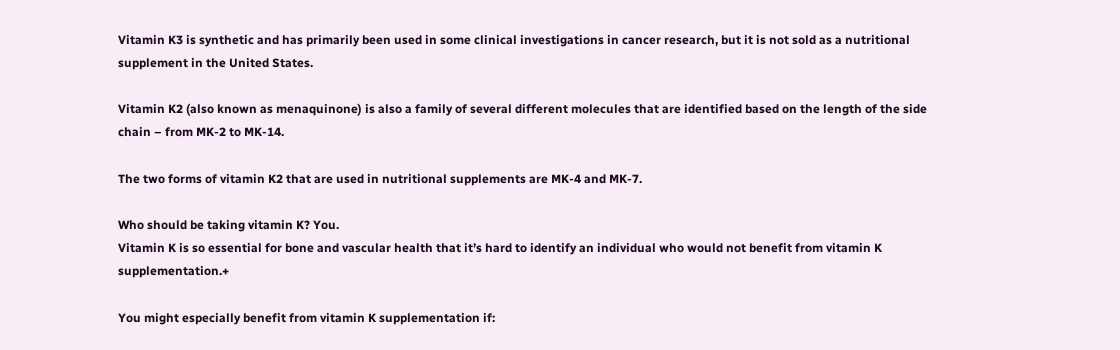Vitamin K3 is synthetic and has primarily been used in some clinical investigations in cancer research, but it is not sold as a nutritional supplement in the United States.

Vitamin K2 (also known as menaquinone) is also a family of several different molecules that are identified based on the length of the side chain – from MK-2 to MK-14.

The two forms of vitamin K2 that are used in nutritional supplements are MK-4 and MK-7.

Who should be taking vitamin K? You.
Vitamin K is so essential for bone and vascular health that it’s hard to identify an individual who would not benefit from vitamin K supplementation.+

You might especially benefit from vitamin K supplementation if: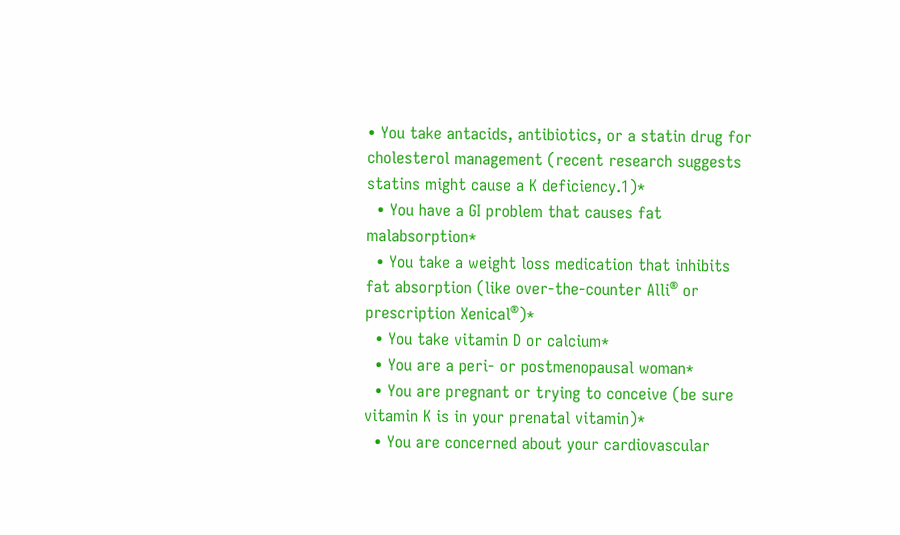• You take antacids, antibiotics, or a statin drug for cholesterol management (recent research suggests statins might cause a K deficiency.1)*
  • You have a GI problem that causes fat malabsorption*
  • You take a weight loss medication that inhibits fat absorption (like over-the-counter Alli® or prescription Xenical®)*
  • You take vitamin D or calcium*
  • You are a peri- or postmenopausal woman*
  • You are pregnant or trying to conceive (be sure vitamin K is in your prenatal vitamin)*
  • You are concerned about your cardiovascular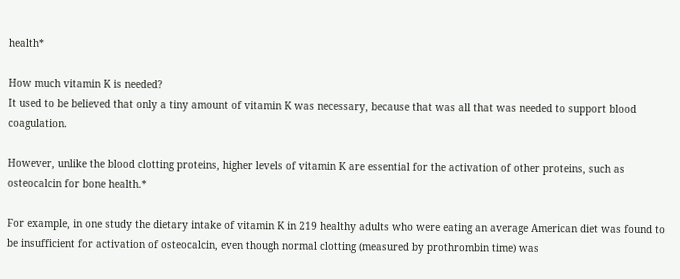health*

How much vitamin K is needed?
It used to be believed that only a tiny amount of vitamin K was necessary, because that was all that was needed to support blood coagulation.

However, unlike the blood clotting proteins, higher levels of vitamin K are essential for the activation of other proteins, such as osteocalcin for bone health.*

For example, in one study the dietary intake of vitamin K in 219 healthy adults who were eating an average American diet was found to be insufficient for activation of osteocalcin, even though normal clotting (measured by prothrombin time) was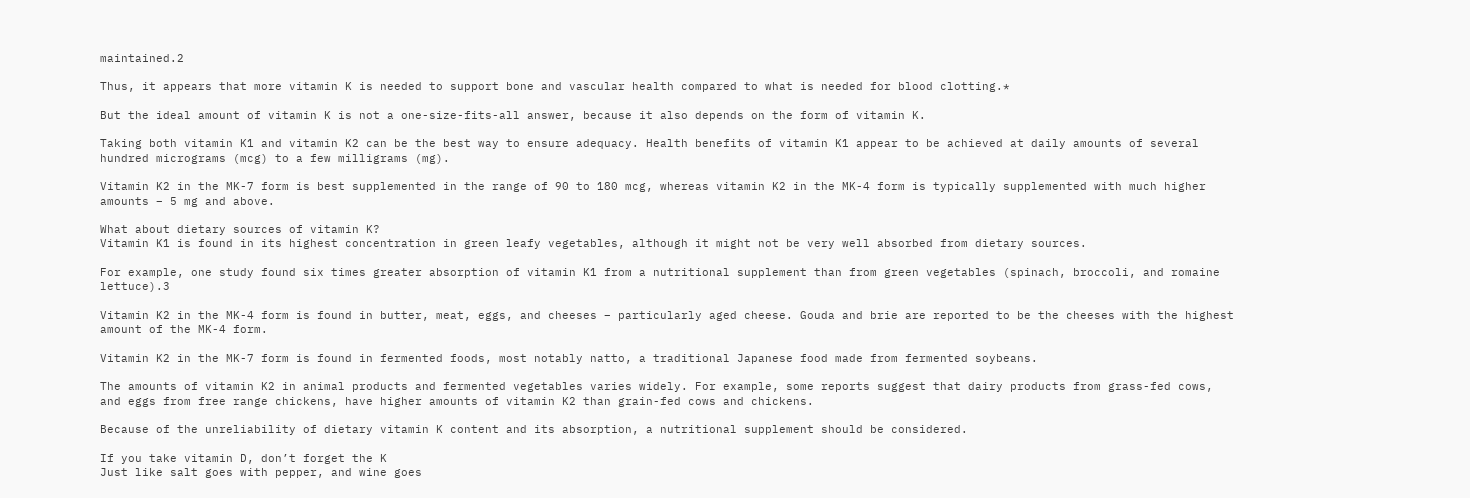maintained.2

Thus, it appears that more vitamin K is needed to support bone and vascular health compared to what is needed for blood clotting.*

But the ideal amount of vitamin K is not a one-size-fits-all answer, because it also depends on the form of vitamin K.

Taking both vitamin K1 and vitamin K2 can be the best way to ensure adequacy. Health benefits of vitamin K1 appear to be achieved at daily amounts of several hundred micrograms (mcg) to a few milligrams (mg).

Vitamin K2 in the MK-7 form is best supplemented in the range of 90 to 180 mcg, whereas vitamin K2 in the MK-4 form is typically supplemented with much higher amounts – 5 mg and above.

What about dietary sources of vitamin K?
Vitamin K1 is found in its highest concentration in green leafy vegetables, although it might not be very well absorbed from dietary sources.

For example, one study found six times greater absorption of vitamin K1 from a nutritional supplement than from green vegetables (spinach, broccoli, and romaine lettuce).3

Vitamin K2 in the MK-4 form is found in butter, meat, eggs, and cheeses – particularly aged cheese. Gouda and brie are reported to be the cheeses with the highest amount of the MK-4 form.

Vitamin K2 in the MK-7 form is found in fermented foods, most notably natto, a traditional Japanese food made from fermented soybeans.

The amounts of vitamin K2 in animal products and fermented vegetables varies widely. For example, some reports suggest that dairy products from grass-fed cows, and eggs from free range chickens, have higher amounts of vitamin K2 than grain-fed cows and chickens.

Because of the unreliability of dietary vitamin K content and its absorption, a nutritional supplement should be considered.

If you take vitamin D, don’t forget the K
Just like salt goes with pepper, and wine goes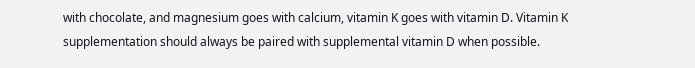with chocolate, and magnesium goes with calcium, vitamin K goes with vitamin D. Vitamin K supplementation should always be paired with supplemental vitamin D when possible.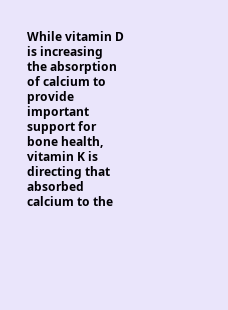While vitamin D is increasing the absorption of calcium to provide important support for bone health, vitamin K is directing that absorbed calcium to the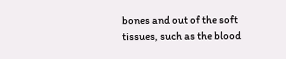bones and out of the soft tissues, such as the blood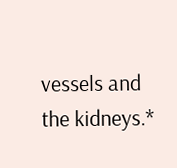vessels and the kidneys.*